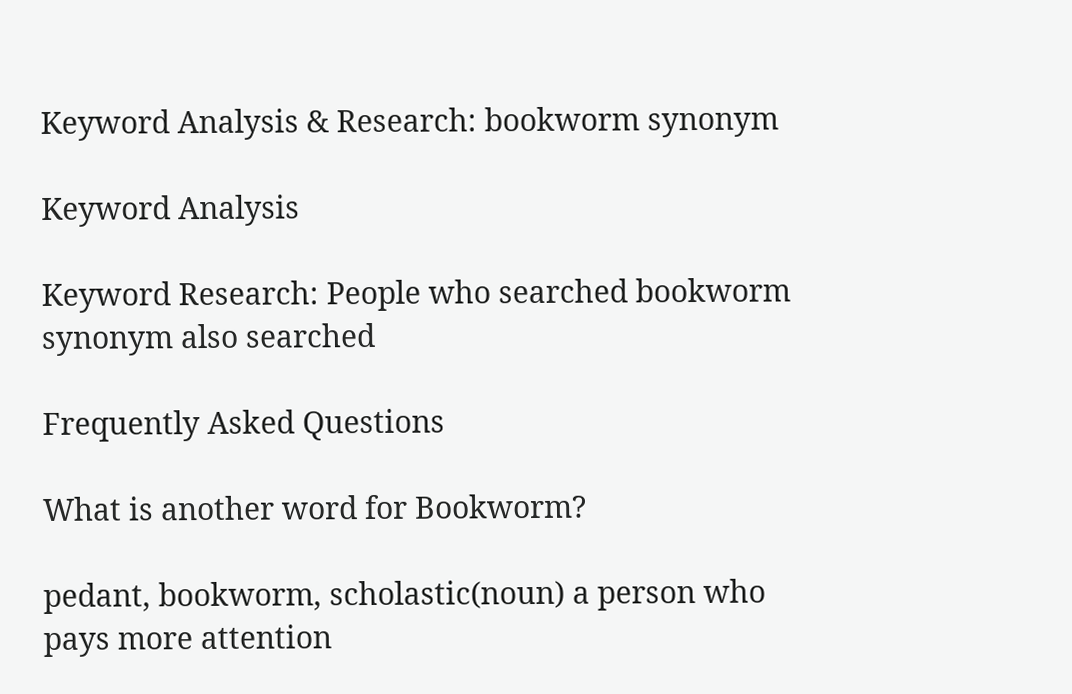Keyword Analysis & Research: bookworm synonym

Keyword Analysis

Keyword Research: People who searched bookworm synonym also searched

Frequently Asked Questions

What is another word for Bookworm?

pedant, bookworm, scholastic(noun) a person who pays more attention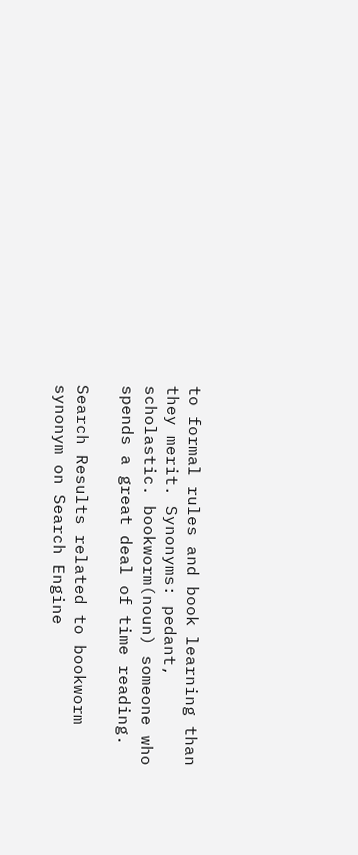to formal rules and book learning than they merit. Synonyms: pedant, scholastic. bookworm(noun) someone who spends a great deal of time reading.

Search Results related to bookworm synonym on Search Engine